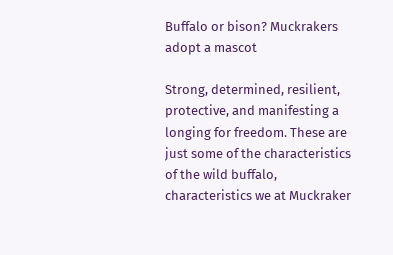Buffalo or bison? Muckrakers adopt a mascot

Strong, determined, resilient, protective, and manifesting a longing for freedom. These are just some of the characteristics of the wild buffalo, characteristics we at Muckraker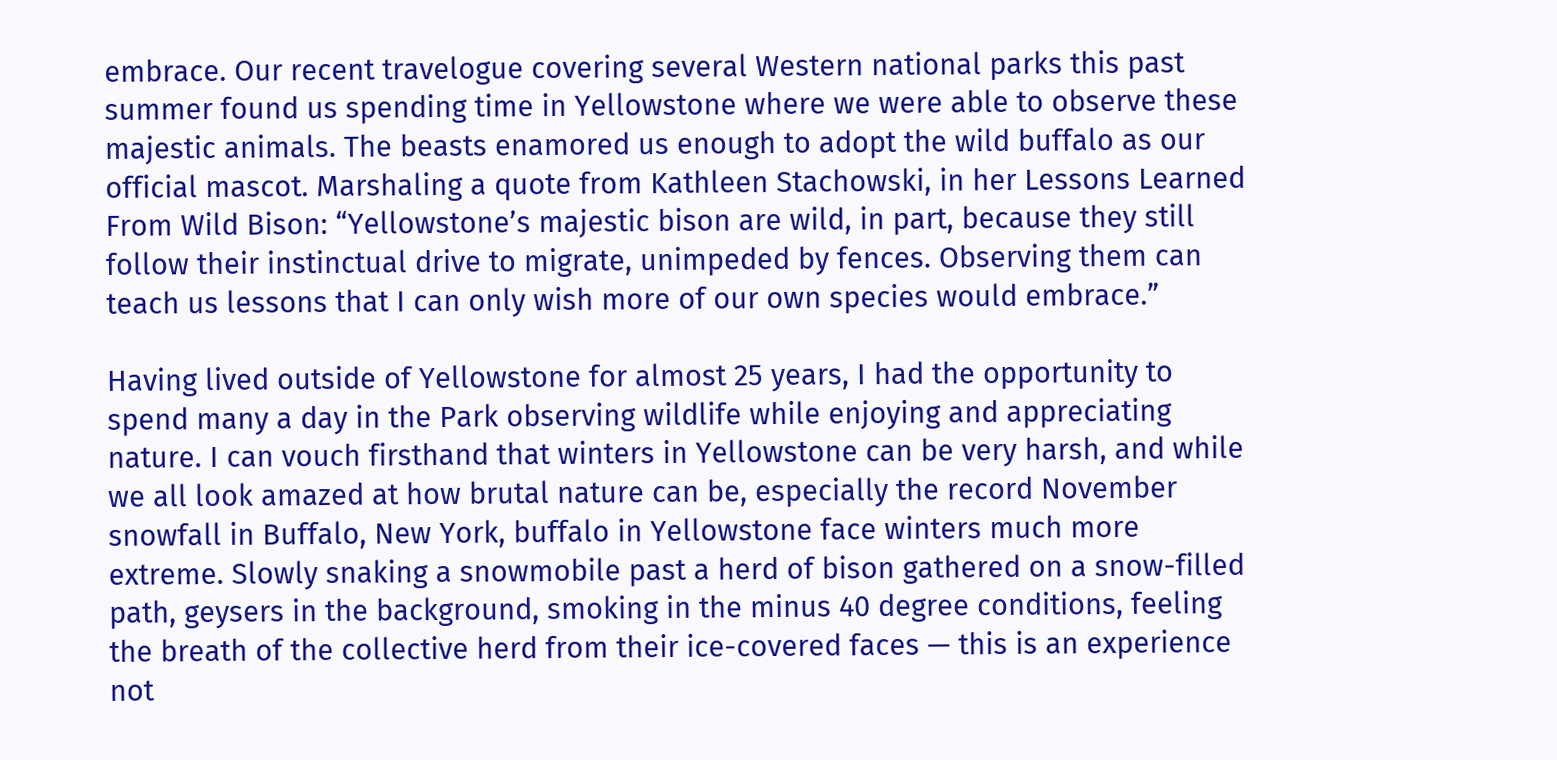embrace. Our recent travelogue covering several Western national parks this past summer found us spending time in Yellowstone where we were able to observe these majestic animals. The beasts enamored us enough to adopt the wild buffalo as our official mascot. Marshaling a quote from Kathleen Stachowski, in her Lessons Learned From Wild Bison: “Yellowstone’s majestic bison are wild, in part, because they still follow their instinctual drive to migrate, unimpeded by fences. Observing them can teach us lessons that I can only wish more of our own species would embrace.”

Having lived outside of Yellowstone for almost 25 years, I had the opportunity to spend many a day in the Park observing wildlife while enjoying and appreciating nature. I can vouch firsthand that winters in Yellowstone can be very harsh, and while we all look amazed at how brutal nature can be, especially the record November snowfall in Buffalo, New York, buffalo in Yellowstone face winters much more extreme. Slowly snaking a snowmobile past a herd of bison gathered on a snow-filled path, geysers in the background, smoking in the minus 40 degree conditions, feeling the breath of the collective herd from their ice-covered faces — this is an experience not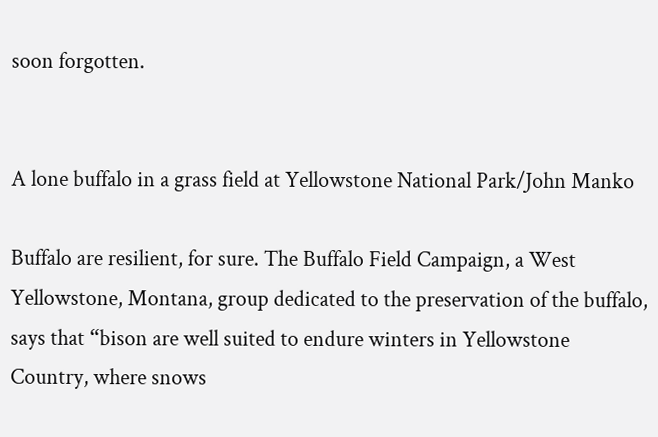soon forgotten.


A lone buffalo in a grass field at Yellowstone National Park/John Manko

Buffalo are resilient, for sure. The Buffalo Field Campaign, a West Yellowstone, Montana, group dedicated to the preservation of the buffalo, says that “bison are well suited to endure winters in Yellowstone Country, where snows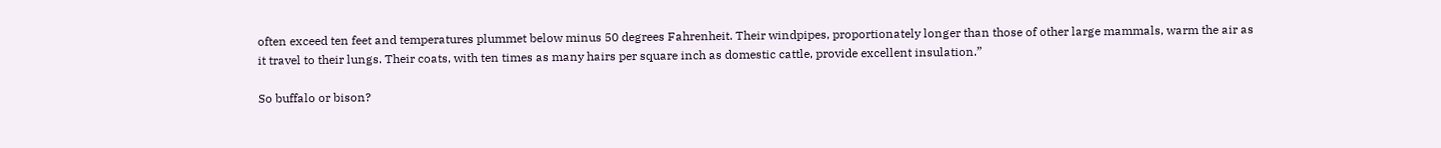often exceed ten feet and temperatures plummet below minus 50 degrees Fahrenheit. Their windpipes, proportionately longer than those of other large mammals, warm the air as it travel to their lungs. Their coats, with ten times as many hairs per square inch as domestic cattle, provide excellent insulation.”

So buffalo or bison?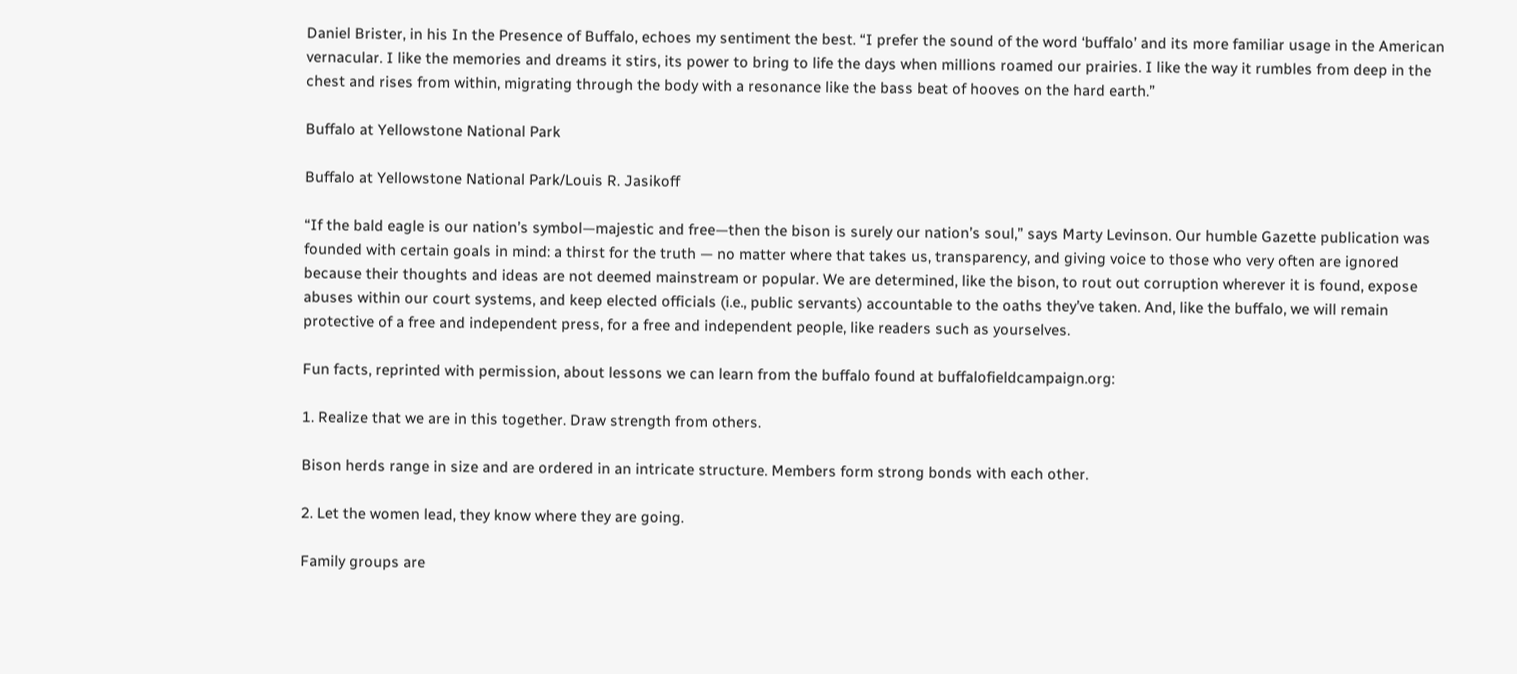Daniel Brister, in his In the Presence of Buffalo, echoes my sentiment the best. “I prefer the sound of the word ‘buffalo’ and its more familiar usage in the American vernacular. I like the memories and dreams it stirs, its power to bring to life the days when millions roamed our prairies. I like the way it rumbles from deep in the chest and rises from within, migrating through the body with a resonance like the bass beat of hooves on the hard earth.”

Buffalo at Yellowstone National Park

Buffalo at Yellowstone National Park/Louis R. Jasikoff

“If the bald eagle is our nation’s symbol—majestic and free—then the bison is surely our nation’s soul,” says Marty Levinson. Our humble Gazette publication was founded with certain goals in mind: a thirst for the truth — no matter where that takes us, transparency, and giving voice to those who very often are ignored because their thoughts and ideas are not deemed mainstream or popular. We are determined, like the bison, to rout out corruption wherever it is found, expose abuses within our court systems, and keep elected officials (i.e., public servants) accountable to the oaths they’ve taken. And, like the buffalo, we will remain protective of a free and independent press, for a free and independent people, like readers such as yourselves.

Fun facts, reprinted with permission, about lessons we can learn from the buffalo found at buffalofieldcampaign.org:

1. Realize that we are in this together. Draw strength from others.

Bison herds range in size and are ordered in an intricate structure. Members form strong bonds with each other.

2. Let the women lead, they know where they are going.

Family groups are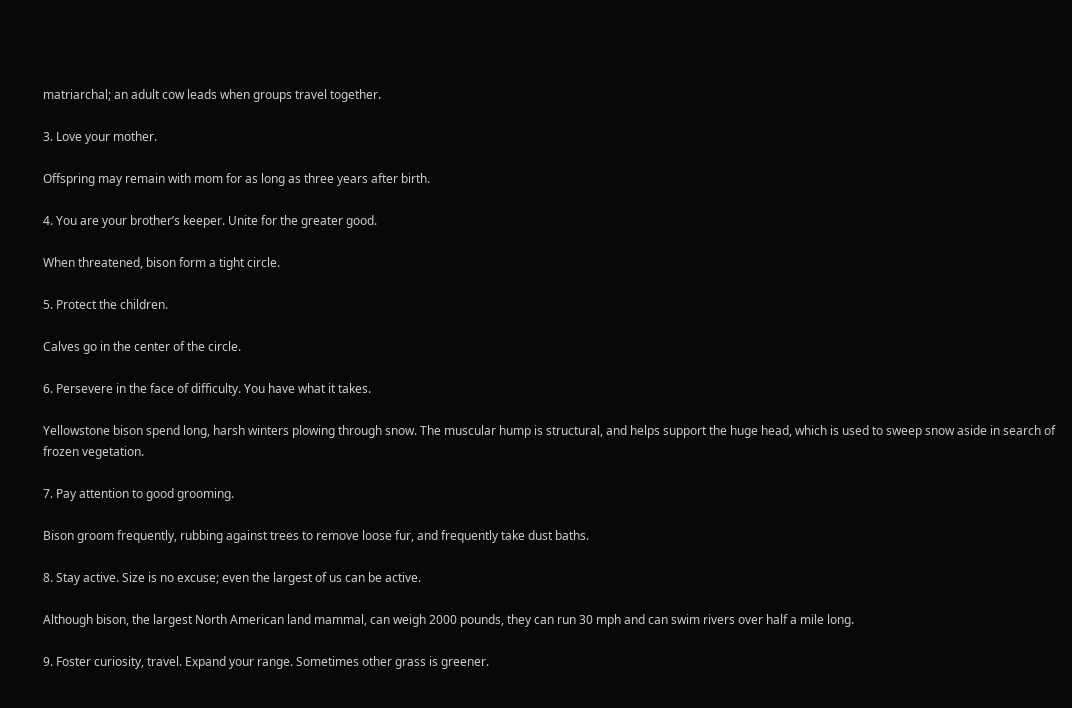matriarchal; an adult cow leads when groups travel together.

3. Love your mother.

Offspring may remain with mom for as long as three years after birth.

4. You are your brother’s keeper. Unite for the greater good.

When threatened, bison form a tight circle.

5. Protect the children.

Calves go in the center of the circle.

6. Persevere in the face of difficulty. You have what it takes.

Yellowstone bison spend long, harsh winters plowing through snow. The muscular hump is structural, and helps support the huge head, which is used to sweep snow aside in search of frozen vegetation.

7. Pay attention to good grooming.

Bison groom frequently, rubbing against trees to remove loose fur, and frequently take dust baths.

8. Stay active. Size is no excuse; even the largest of us can be active.

Although bison, the largest North American land mammal, can weigh 2000 pounds, they can run 30 mph and can swim rivers over half a mile long.

9. Foster curiosity, travel. Expand your range. Sometimes other grass is greener.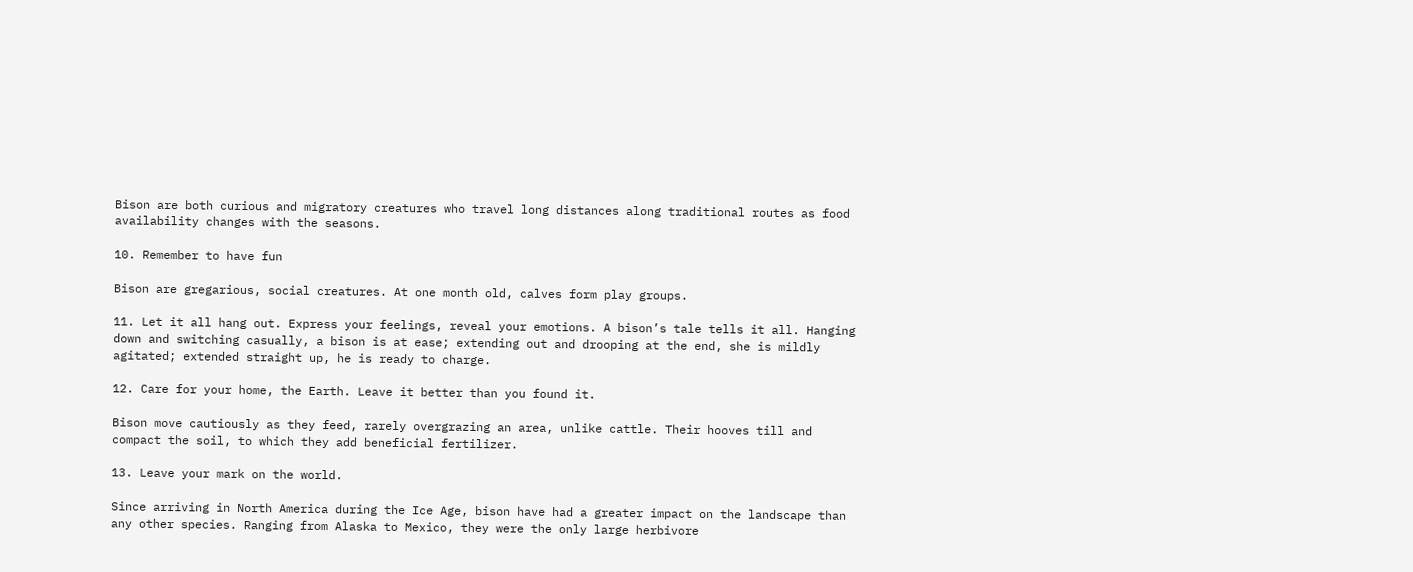Bison are both curious and migratory creatures who travel long distances along traditional routes as food availability changes with the seasons.

10. Remember to have fun

Bison are gregarious, social creatures. At one month old, calves form play groups.

11. Let it all hang out. Express your feelings, reveal your emotions. A bison’s tale tells it all. Hanging down and switching casually, a bison is at ease; extending out and drooping at the end, she is mildly agitated; extended straight up, he is ready to charge.

12. Care for your home, the Earth. Leave it better than you found it.

Bison move cautiously as they feed, rarely overgrazing an area, unlike cattle. Their hooves till and compact the soil, to which they add beneficial fertilizer.

13. Leave your mark on the world.

Since arriving in North America during the Ice Age, bison have had a greater impact on the landscape than any other species. Ranging from Alaska to Mexico, they were the only large herbivore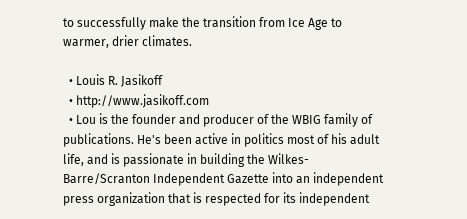to successfully make the transition from Ice Age to warmer, drier climates.

  • Louis R. Jasikoff
  • http://www.jasikoff.com
  • Lou is the founder and producer of the WBIG family of publications. He's been active in politics most of his adult life, and is passionate in building the Wilkes-Barre/Scranton Independent Gazette into an independent press organization that is respected for its independent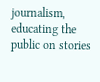journalism, educating the public on stories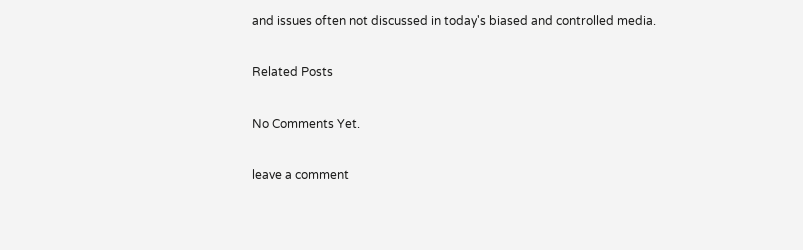and issues often not discussed in today's biased and controlled media.

Related Posts

No Comments Yet.

leave a comment